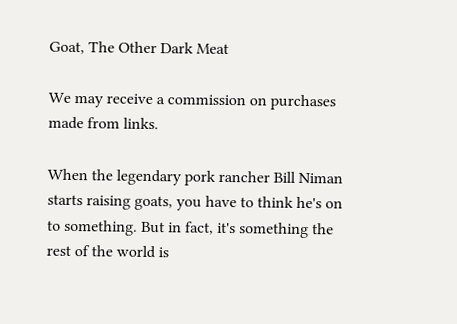Goat, The Other Dark Meat

We may receive a commission on purchases made from links.

When the legendary pork rancher Bill Niman starts raising goats, you have to think he's on to something. But in fact, it's something the rest of the world is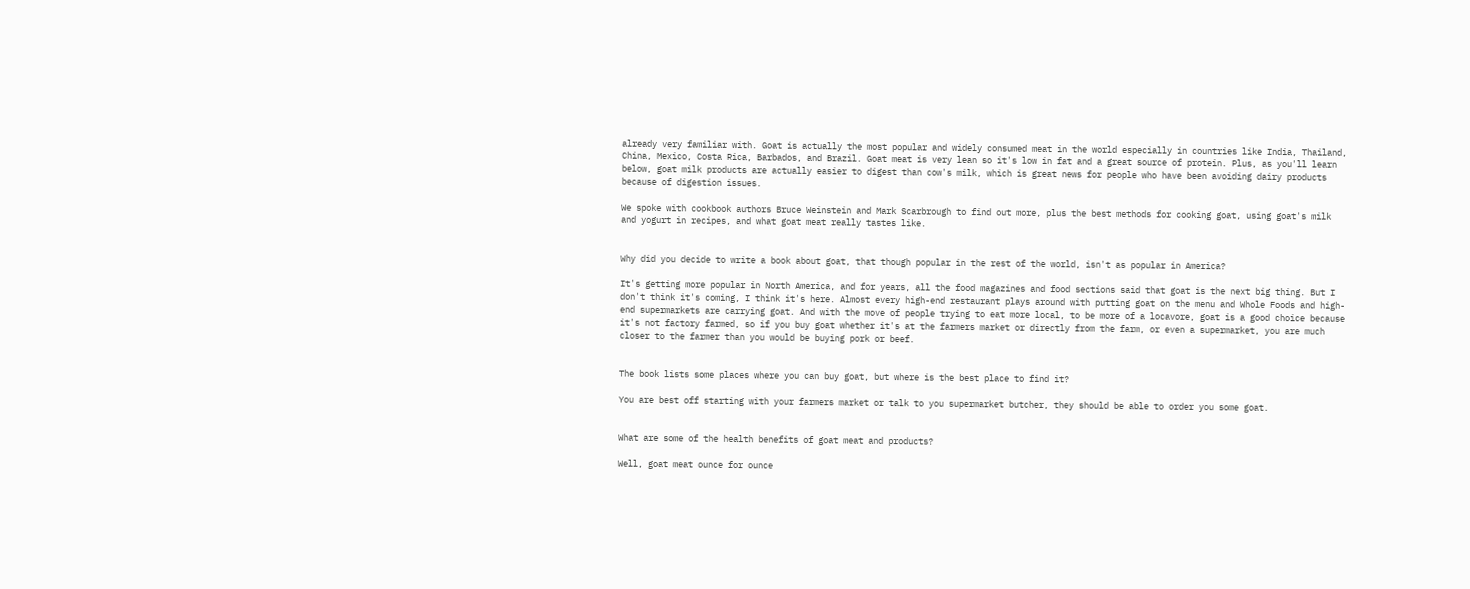already very familiar with. Goat is actually the most popular and widely consumed meat in the world especially in countries like India, Thailand, China, Mexico, Costa Rica, Barbados, and Brazil. Goat meat is very lean so it's low in fat and a great source of protein. Plus, as you'll learn below, goat milk products are actually easier to digest than cow's milk, which is great news for people who have been avoiding dairy products because of digestion issues.

We spoke with cookbook authors Bruce Weinstein and Mark Scarbrough to find out more, plus the best methods for cooking goat, using goat's milk and yogurt in recipes, and what goat meat really tastes like.


Why did you decide to write a book about goat, that though popular in the rest of the world, isn't as popular in America?

It's getting more popular in North America, and for years, all the food magazines and food sections said that goat is the next big thing. But I don't think it's coming, I think it's here. Almost every high-end restaurant plays around with putting goat on the menu and Whole Foods and high-end supermarkets are carrying goat. And with the move of people trying to eat more local, to be more of a locavore, goat is a good choice because it's not factory farmed, so if you buy goat whether it's at the farmers market or directly from the farm, or even a supermarket, you are much closer to the farmer than you would be buying pork or beef.


The book lists some places where you can buy goat, but where is the best place to find it?

You are best off starting with your farmers market or talk to you supermarket butcher, they should be able to order you some goat.


What are some of the health benefits of goat meat and products?

Well, goat meat ounce for ounce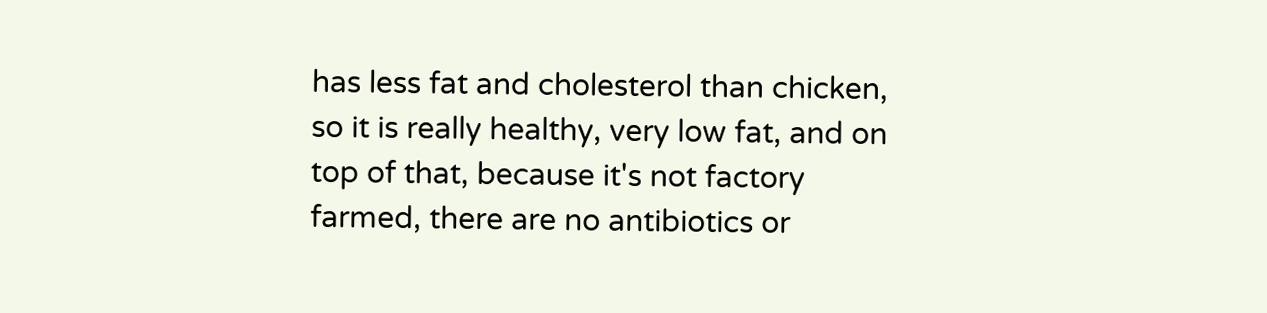has less fat and cholesterol than chicken, so it is really healthy, very low fat, and on top of that, because it's not factory farmed, there are no antibiotics or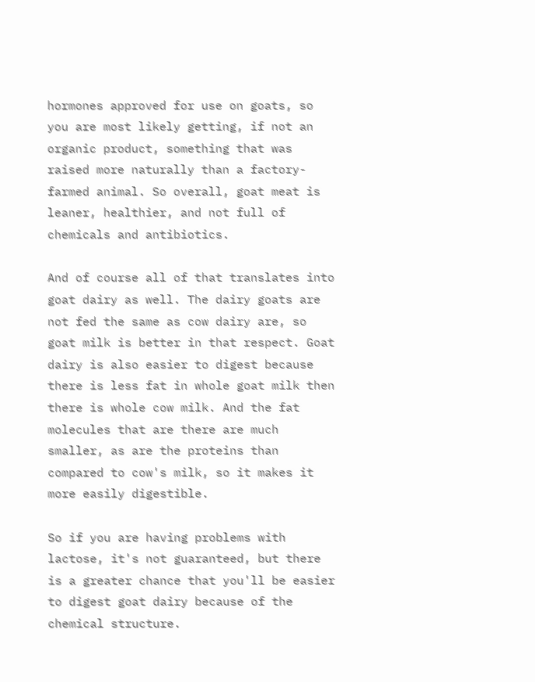hormones approved for use on goats, so you are most likely getting, if not an organic product, something that was raised more naturally than a factory-farmed animal. So overall, goat meat is leaner, healthier, and not full of chemicals and antibiotics.

And of course all of that translates into goat dairy as well. The dairy goats are not fed the same as cow dairy are, so goat milk is better in that respect. Goat dairy is also easier to digest because there is less fat in whole goat milk then there is whole cow milk. And the fat molecules that are there are much smaller, as are the proteins than compared to cow's milk, so it makes it more easily digestible.

So if you are having problems with lactose, it's not guaranteed, but there is a greater chance that you'll be easier to digest goat dairy because of the chemical structure.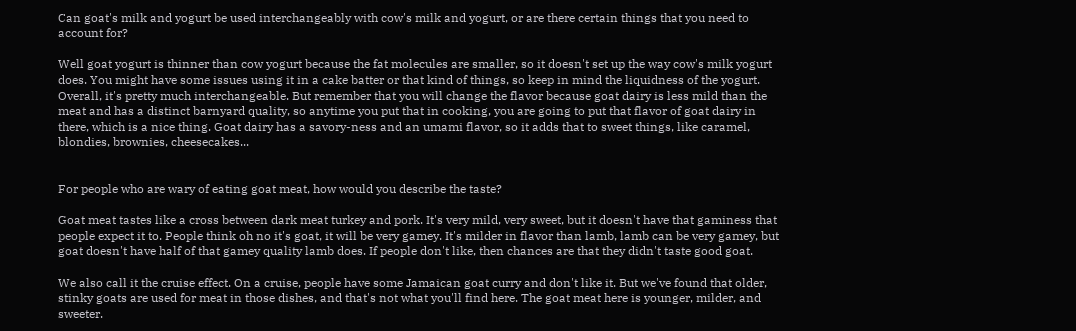Can goat's milk and yogurt be used interchangeably with cow's milk and yogurt, or are there certain things that you need to account for?

Well goat yogurt is thinner than cow yogurt because the fat molecules are smaller, so it doesn't set up the way cow's milk yogurt does. You might have some issues using it in a cake batter or that kind of things, so keep in mind the liquidness of the yogurt. Overall, it's pretty much interchangeable. But remember that you will change the flavor because goat dairy is less mild than the meat and has a distinct barnyard quality, so anytime you put that in cooking, you are going to put that flavor of goat dairy in there, which is a nice thing. Goat dairy has a savory-ness and an umami flavor, so it adds that to sweet things, like caramel, blondies, brownies, cheesecakes...


For people who are wary of eating goat meat, how would you describe the taste?

Goat meat tastes like a cross between dark meat turkey and pork. It's very mild, very sweet, but it doesn't have that gaminess that people expect it to. People think oh no it's goat, it will be very gamey. It's milder in flavor than lamb, lamb can be very gamey, but goat doesn't have half of that gamey quality lamb does. If people don't like, then chances are that they didn't taste good goat.

We also call it the cruise effect. On a cruise, people have some Jamaican goat curry and don't like it. But we've found that older, stinky goats are used for meat in those dishes, and that's not what you'll find here. The goat meat here is younger, milder, and sweeter.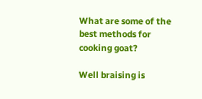What are some of the best methods for cooking goat?

Well braising is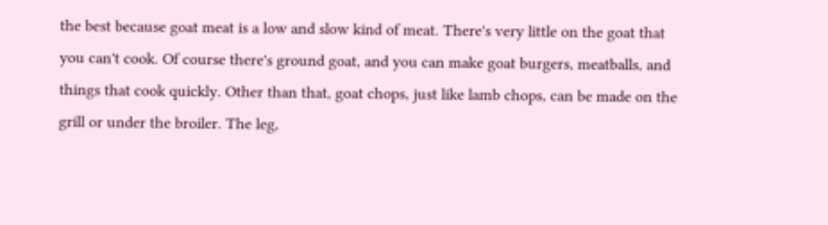the best because goat meat is a low and slow kind of meat. There's very little on the goat that you can't cook. Of course there's ground goat, and you can make goat burgers, meatballs, and things that cook quickly. Other than that, goat chops, just like lamb chops, can be made on the grill or under the broiler. The leg,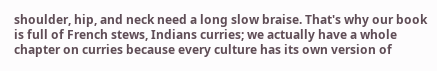shoulder, hip, and neck need a long slow braise. That's why our book is full of French stews, Indians curries; we actually have a whole chapter on curries because every culture has its own version of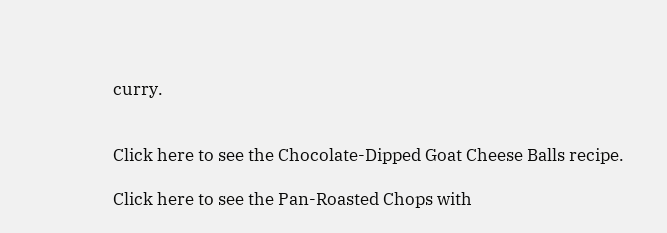curry.


Click here to see the Chocolate-Dipped Goat Cheese Balls recipe.

Click here to see the Pan-Roasted Chops with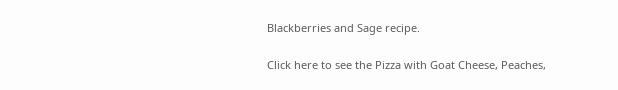Blackberries and Sage recipe.

Click here to see the Pizza with Goat Cheese, Peaches,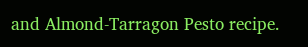and Almond-Tarragon Pesto recipe.